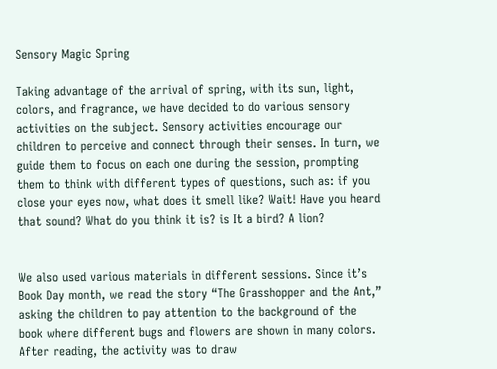Sensory Magic Spring

Taking advantage of the arrival of spring, with its sun, light, colors, and fragrance, we have decided to do various sensory activities on the subject. Sensory activities encourage our children to perceive and connect through their senses. In turn, we guide them to focus on each one during the session, prompting them to think with different types of questions, such as: if you close your eyes now, what does it smell like? Wait! Have you heard that sound? What do you think it is? is It a bird? A lion?


We also used various materials in different sessions. Since it’s Book Day month, we read the story “The Grasshopper and the Ant,” asking the children to pay attention to the background of the book where different bugs and flowers are shown in many colors. After reading, the activity was to draw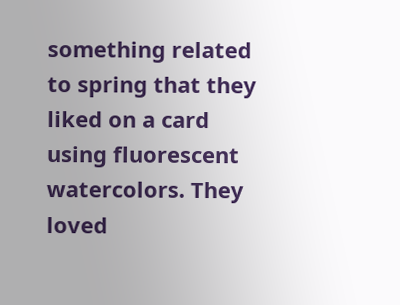something related to spring that they liked on a card using fluorescent watercolors. They loved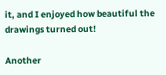it, and I enjoyed how beautiful the drawings turned out!

Another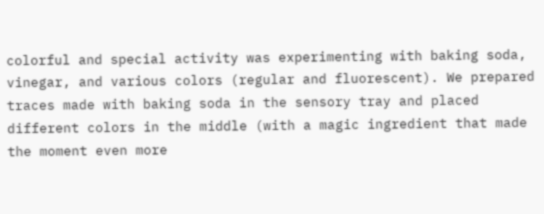colorful and special activity was experimenting with baking soda, vinegar, and various colors (regular and fluorescent). We prepared traces made with baking soda in the sensory tray and placed different colors in the middle (with a magic ingredient that made the moment even more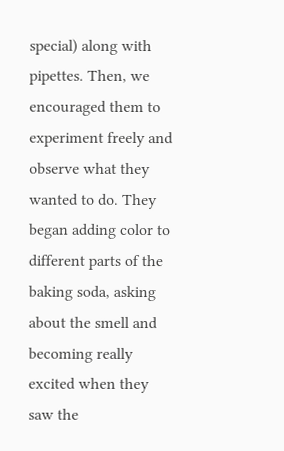special) along with pipettes. Then, we encouraged them to experiment freely and observe what they wanted to do. They began adding color to different parts of the baking soda, asking about the smell and becoming really excited when they saw the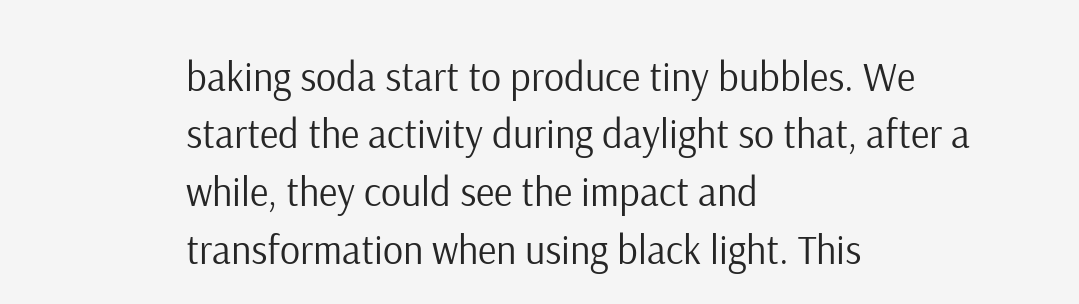baking soda start to produce tiny bubbles. We started the activity during daylight so that, after a while, they could see the impact and transformation when using black light. This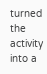turned the activity into a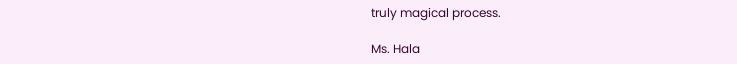truly magical process.

Ms. Hala